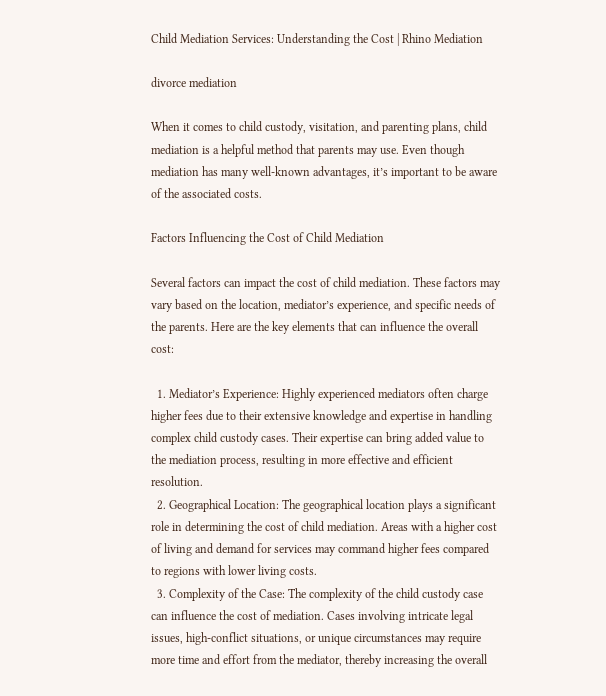Child Mediation Services: Understanding the Cost | Rhino Mediation

divorce mediation

When it comes to child custody, visitation, and parenting plans, child mediation is a helpful method that parents may use. Even though mediation has many well-known advantages, it’s important to be aware of the associated costs.

Factors Influencing the Cost of Child Mediation

Several factors can impact the cost of child mediation. These factors may vary based on the location, mediator’s experience, and specific needs of the parents. Here are the key elements that can influence the overall cost:

  1. Mediator’s Experience: Highly experienced mediators often charge higher fees due to their extensive knowledge and expertise in handling complex child custody cases. Their expertise can bring added value to the mediation process, resulting in more effective and efficient resolution.
  2. Geographical Location: The geographical location plays a significant role in determining the cost of child mediation. Areas with a higher cost of living and demand for services may command higher fees compared to regions with lower living costs.
  3. Complexity of the Case: The complexity of the child custody case can influence the cost of mediation. Cases involving intricate legal issues, high-conflict situations, or unique circumstances may require more time and effort from the mediator, thereby increasing the overall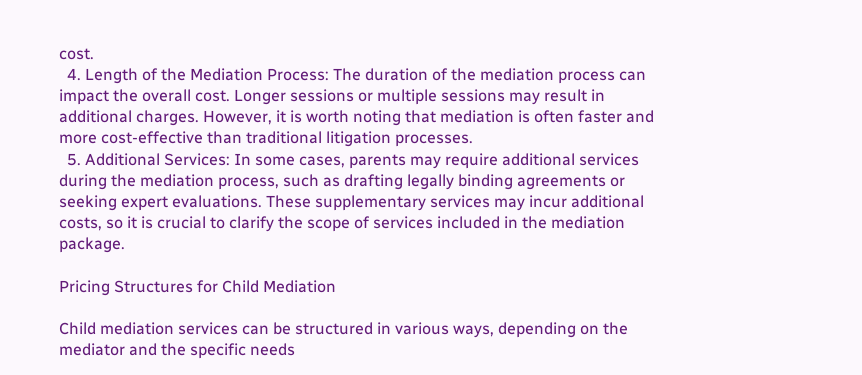cost.
  4. Length of the Mediation Process: The duration of the mediation process can impact the overall cost. Longer sessions or multiple sessions may result in additional charges. However, it is worth noting that mediation is often faster and more cost-effective than traditional litigation processes.
  5. Additional Services: In some cases, parents may require additional services during the mediation process, such as drafting legally binding agreements or seeking expert evaluations. These supplementary services may incur additional costs, so it is crucial to clarify the scope of services included in the mediation package.

Pricing Structures for Child Mediation

Child mediation services can be structured in various ways, depending on the mediator and the specific needs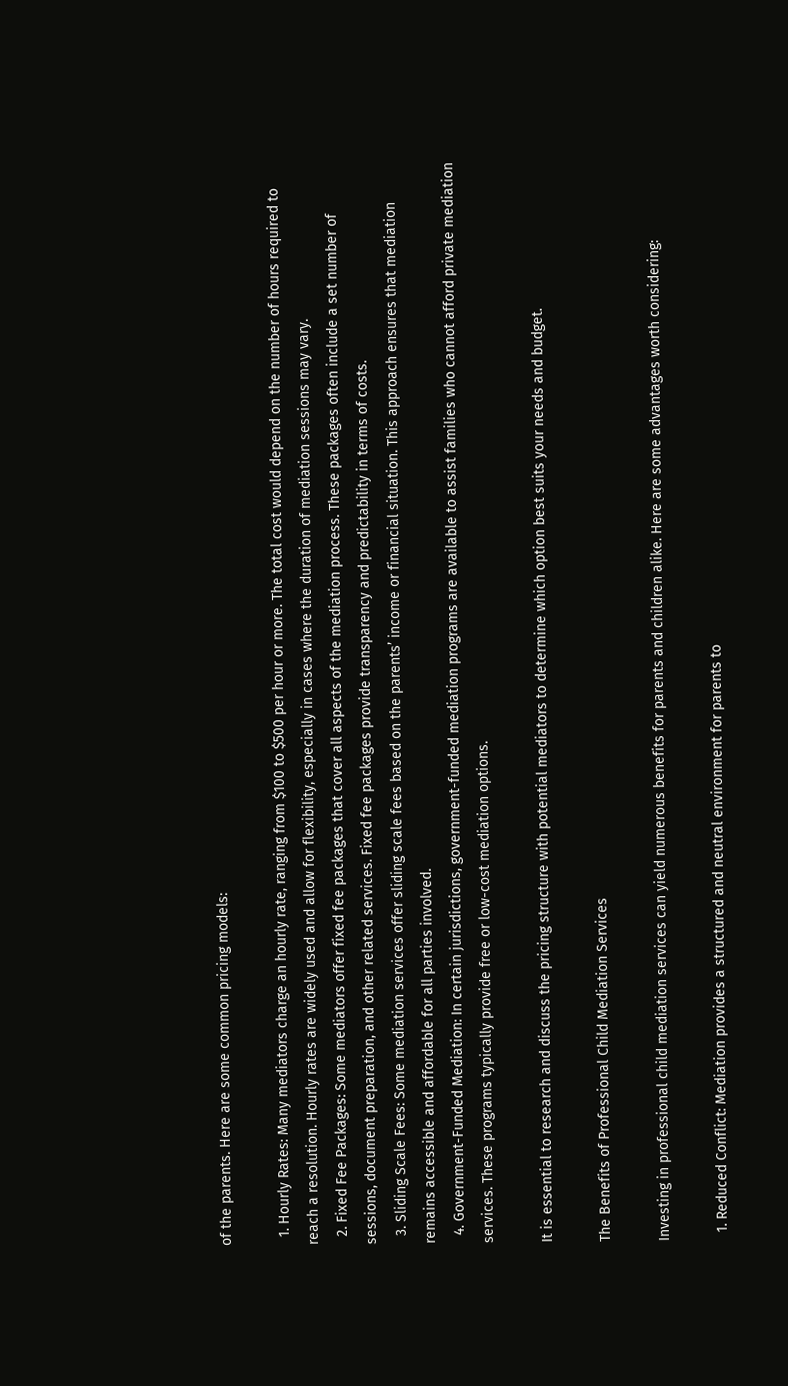of the parents. Here are some common pricing models:

  1. Hourly Rates: Many mediators charge an hourly rate, ranging from $100 to $500 per hour or more. The total cost would depend on the number of hours required to reach a resolution. Hourly rates are widely used and allow for flexibility, especially in cases where the duration of mediation sessions may vary.
  2. Fixed Fee Packages: Some mediators offer fixed fee packages that cover all aspects of the mediation process. These packages often include a set number of sessions, document preparation, and other related services. Fixed fee packages provide transparency and predictability in terms of costs.
  3. Sliding Scale Fees: Some mediation services offer sliding scale fees based on the parents’ income or financial situation. This approach ensures that mediation remains accessible and affordable for all parties involved.
  4. Government-Funded Mediation: In certain jurisdictions, government-funded mediation programs are available to assist families who cannot afford private mediation services. These programs typically provide free or low-cost mediation options.

It is essential to research and discuss the pricing structure with potential mediators to determine which option best suits your needs and budget.

The Benefits of Professional Child Mediation Services

Investing in professional child mediation services can yield numerous benefits for parents and children alike. Here are some advantages worth considering:

  1. Reduced Conflict: Mediation provides a structured and neutral environment for parents to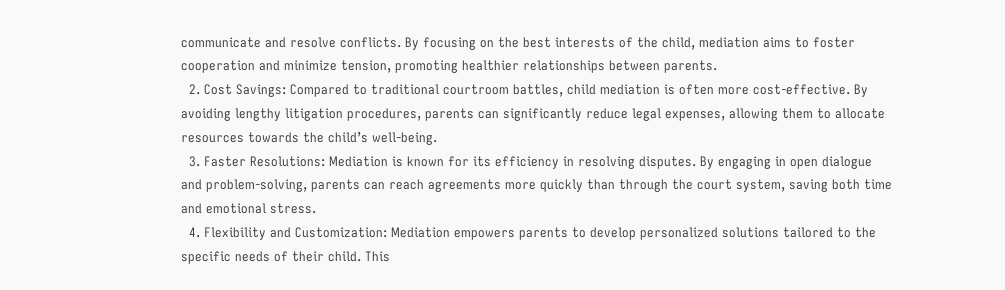communicate and resolve conflicts. By focusing on the best interests of the child, mediation aims to foster cooperation and minimize tension, promoting healthier relationships between parents.
  2. Cost Savings: Compared to traditional courtroom battles, child mediation is often more cost-effective. By avoiding lengthy litigation procedures, parents can significantly reduce legal expenses, allowing them to allocate resources towards the child’s well-being.
  3. Faster Resolutions: Mediation is known for its efficiency in resolving disputes. By engaging in open dialogue and problem-solving, parents can reach agreements more quickly than through the court system, saving both time and emotional stress.
  4. Flexibility and Customization: Mediation empowers parents to develop personalized solutions tailored to the specific needs of their child. This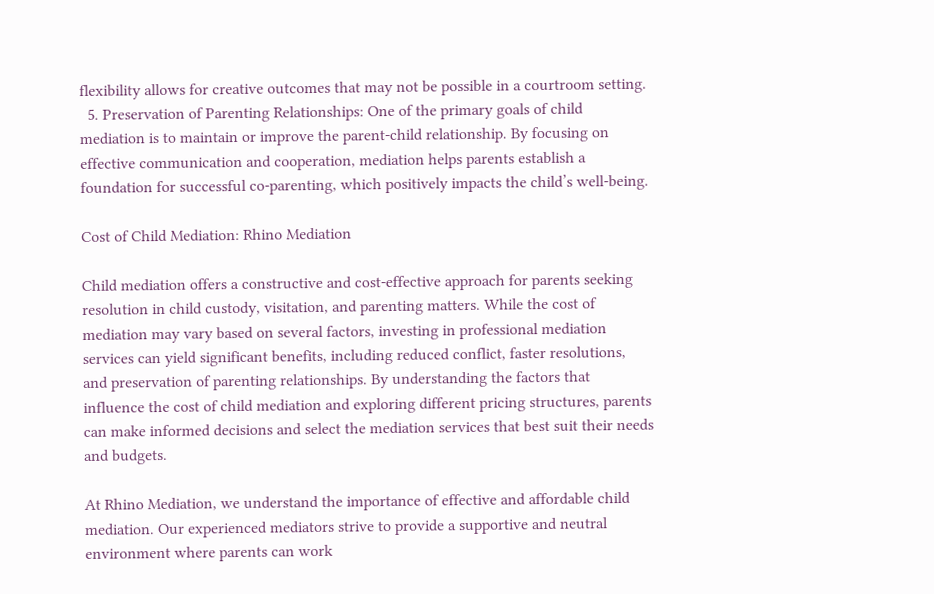flexibility allows for creative outcomes that may not be possible in a courtroom setting.
  5. Preservation of Parenting Relationships: One of the primary goals of child mediation is to maintain or improve the parent-child relationship. By focusing on effective communication and cooperation, mediation helps parents establish a foundation for successful co-parenting, which positively impacts the child’s well-being.

Cost of Child Mediation: Rhino Mediation

Child mediation offers a constructive and cost-effective approach for parents seeking resolution in child custody, visitation, and parenting matters. While the cost of mediation may vary based on several factors, investing in professional mediation services can yield significant benefits, including reduced conflict, faster resolutions, and preservation of parenting relationships. By understanding the factors that influence the cost of child mediation and exploring different pricing structures, parents can make informed decisions and select the mediation services that best suit their needs and budgets.

At Rhino Mediation, we understand the importance of effective and affordable child mediation. Our experienced mediators strive to provide a supportive and neutral environment where parents can work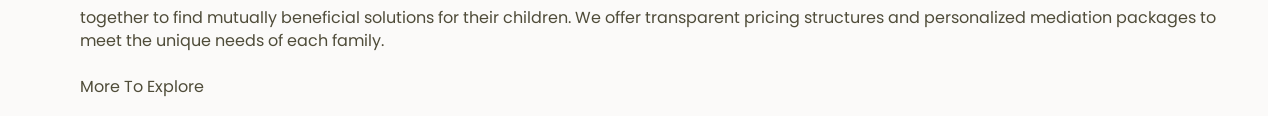together to find mutually beneficial solutions for their children. We offer transparent pricing structures and personalized mediation packages to meet the unique needs of each family.

More To Explore